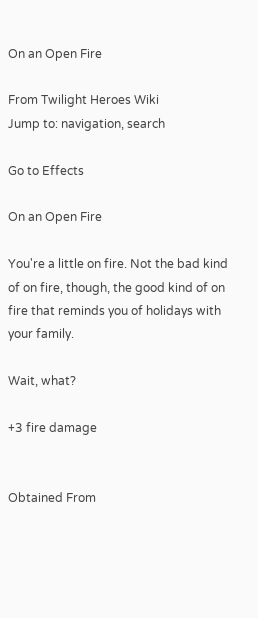On an Open Fire

From Twilight Heroes Wiki
Jump to: navigation, search

Go to Effects

On an Open Fire

You're a little on fire. Not the bad kind of on fire, though, the good kind of on fire that reminds you of holidays with your family.

Wait, what?

+3 fire damage


Obtained From